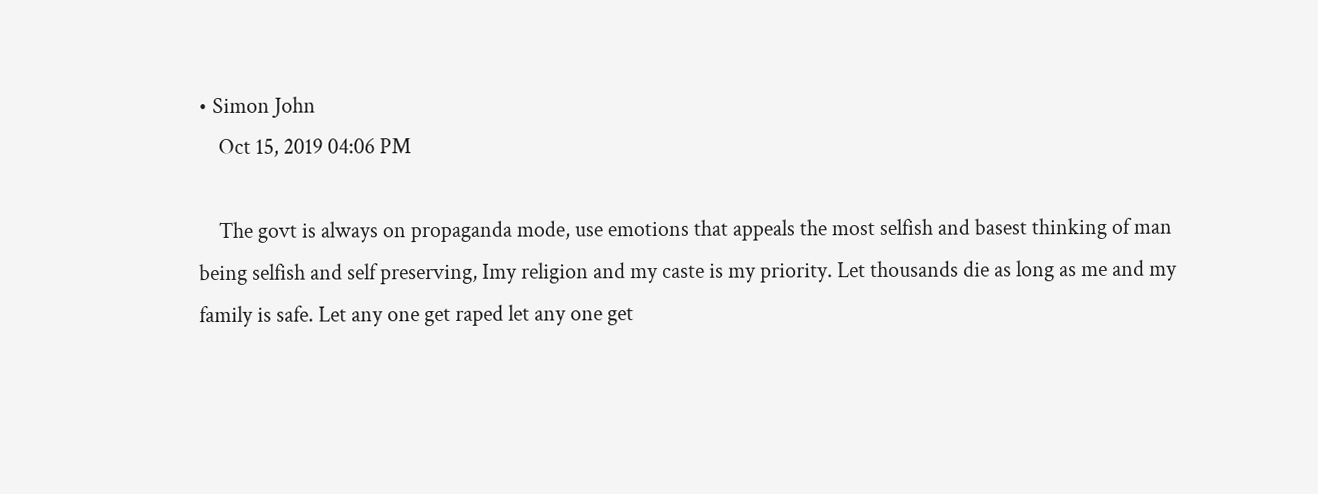• Simon John
    Oct 15, 2019 04:06 PM

    The govt is always on propaganda mode, use emotions that appeals the most selfish and basest thinking of man being selfish and self preserving, Imy religion and my caste is my priority. Let thousands die as long as me and my family is safe. Let any one get raped let any one get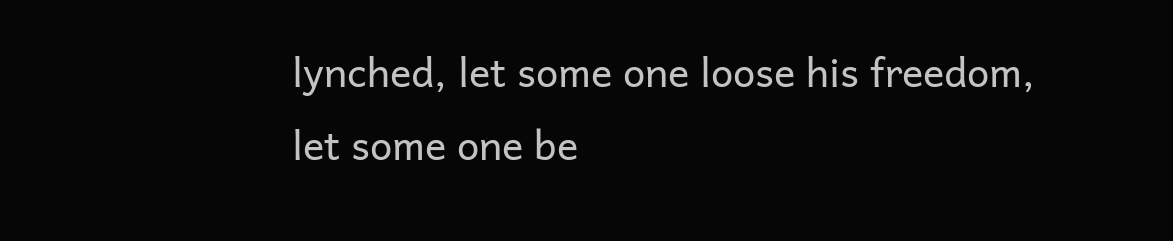lynched, let some one loose his freedom, let some one be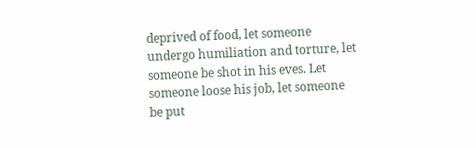deprived of food, let someone undergo humiliation and torture, let someone be shot in his eves. Let someone loose his job, let someone be put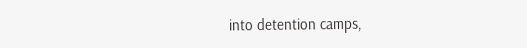into detention camps,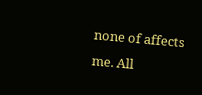none of affects me. All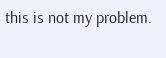this is not my problem.